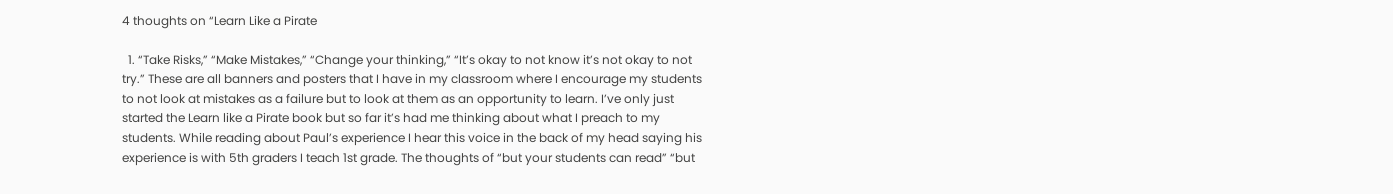4 thoughts on “Learn Like a Pirate

  1. “Take Risks,” “Make Mistakes,” “Change your thinking,” “It’s okay to not know it’s not okay to not try.” These are all banners and posters that I have in my classroom where I encourage my students to not look at mistakes as a failure but to look at them as an opportunity to learn. I’ve only just started the Learn like a Pirate book but so far it’s had me thinking about what I preach to my students. While reading about Paul’s experience I hear this voice in the back of my head saying his experience is with 5th graders I teach 1st grade. The thoughts of “but your students can read” “but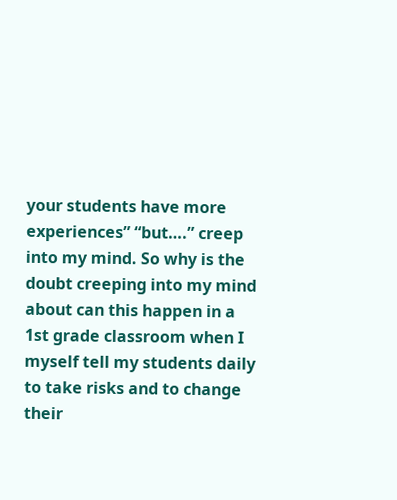your students have more experiences” “but….” creep into my mind. So why is the doubt creeping into my mind about can this happen in a 1st grade classroom when I myself tell my students daily to take risks and to change their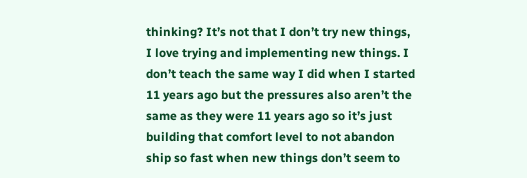thinking? It’s not that I don’t try new things, I love trying and implementing new things. I don’t teach the same way I did when I started 11 years ago but the pressures also aren’t the same as they were 11 years ago so it’s just building that comfort level to not abandon ship so fast when new things don’t seem to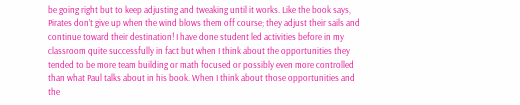be going right but to keep adjusting and tweaking until it works. Like the book says, Pirates don’t give up when the wind blows them off course; they adjust their sails and continue toward their destination! I have done student led activities before in my classroom quite successfully in fact but when I think about the opportunities they tended to be more team building or math focused or possibly even more controlled than what Paul talks about in his book. When I think about those opportunities and the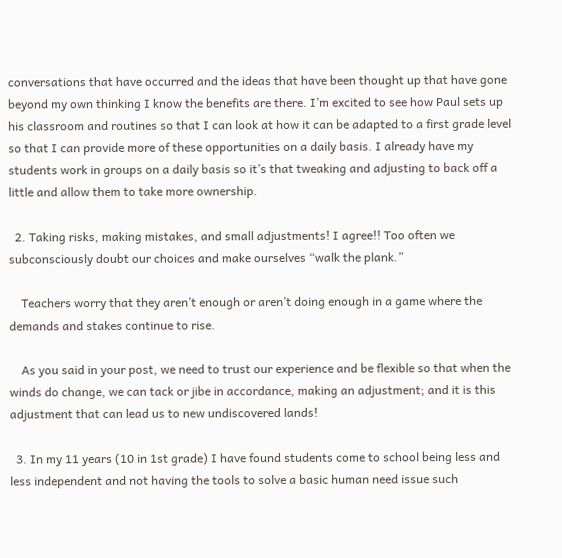conversations that have occurred and the ideas that have been thought up that have gone beyond my own thinking I know the benefits are there. I’m excited to see how Paul sets up his classroom and routines so that I can look at how it can be adapted to a first grade level so that I can provide more of these opportunities on a daily basis. I already have my students work in groups on a daily basis so it’s that tweaking and adjusting to back off a little and allow them to take more ownership.

  2. Taking risks, making mistakes, and small adjustments! I agree!! Too often we subconsciously doubt our choices and make ourselves “walk the plank.”

    Teachers worry that they aren’t enough or aren’t doing enough in a game where the demands and stakes continue to rise.

    As you said in your post, we need to trust our experience and be flexible so that when the winds do change, we can tack or jibe in accordance, making an adjustment; and it is this adjustment that can lead us to new undiscovered lands!

  3. In my 11 years (10 in 1st grade) I have found students come to school being less and less independent and not having the tools to solve a basic human need issue such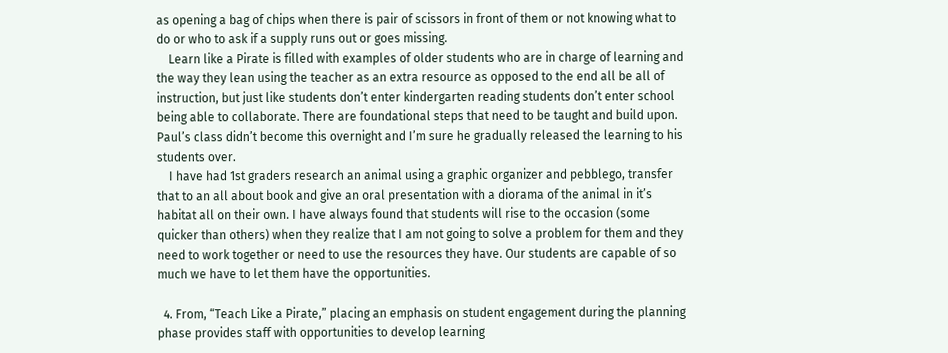as opening a bag of chips when there is pair of scissors in front of them or not knowing what to do or who to ask if a supply runs out or goes missing.
    Learn like a Pirate is filled with examples of older students who are in charge of learning and the way they lean using the teacher as an extra resource as opposed to the end all be all of instruction, but just like students don’t enter kindergarten reading students don’t enter school being able to collaborate. There are foundational steps that need to be taught and build upon. Paul’s class didn’t become this overnight and I’m sure he gradually released the learning to his students over.
    I have had 1st graders research an animal using a graphic organizer and pebblego, transfer that to an all about book and give an oral presentation with a diorama of the animal in it’s habitat all on their own. I have always found that students will rise to the occasion (some quicker than others) when they realize that I am not going to solve a problem for them and they need to work together or need to use the resources they have. Our students are capable of so much we have to let them have the opportunities.

  4. From, “Teach Like a Pirate,” placing an emphasis on student engagement during the planning phase provides staff with opportunities to develop learning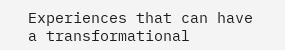Experiences that can have a transformational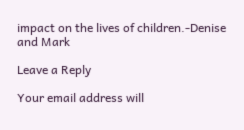impact on the lives of children.-Denise and Mark

Leave a Reply

Your email address will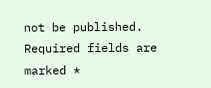not be published. Required fields are marked *